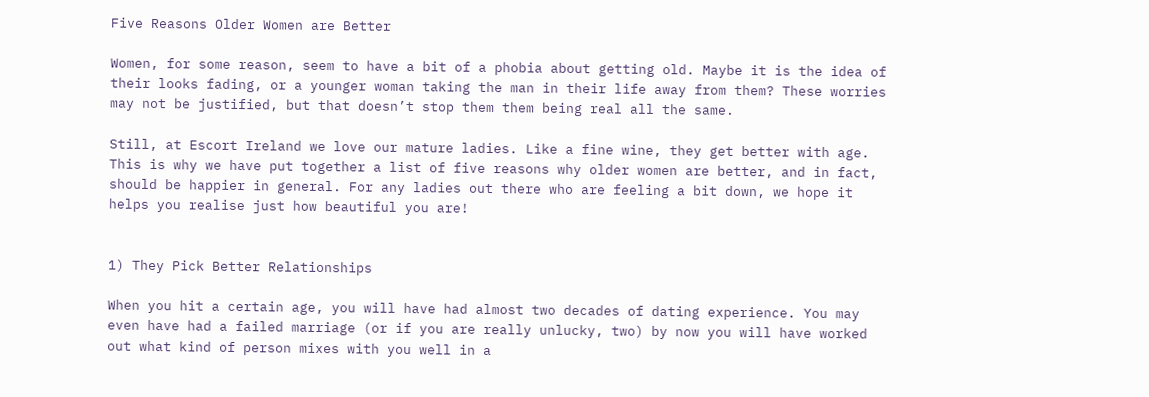Five Reasons Older Women are Better

Women, for some reason, seem to have a bit of a phobia about getting old. Maybe it is the idea of their looks fading, or a younger woman taking the man in their life away from them? These worries may not be justified, but that doesn’t stop them them being real all the same.

Still, at Escort Ireland we love our mature ladies. Like a fine wine, they get better with age. This is why we have put together a list of five reasons why older women are better, and in fact, should be happier in general. For any ladies out there who are feeling a bit down, we hope it helps you realise just how beautiful you are!


1) They Pick Better Relationships

When you hit a certain age, you will have had almost two decades of dating experience. You may even have had a failed marriage (or if you are really unlucky, two) by now you will have worked out what kind of person mixes with you well in a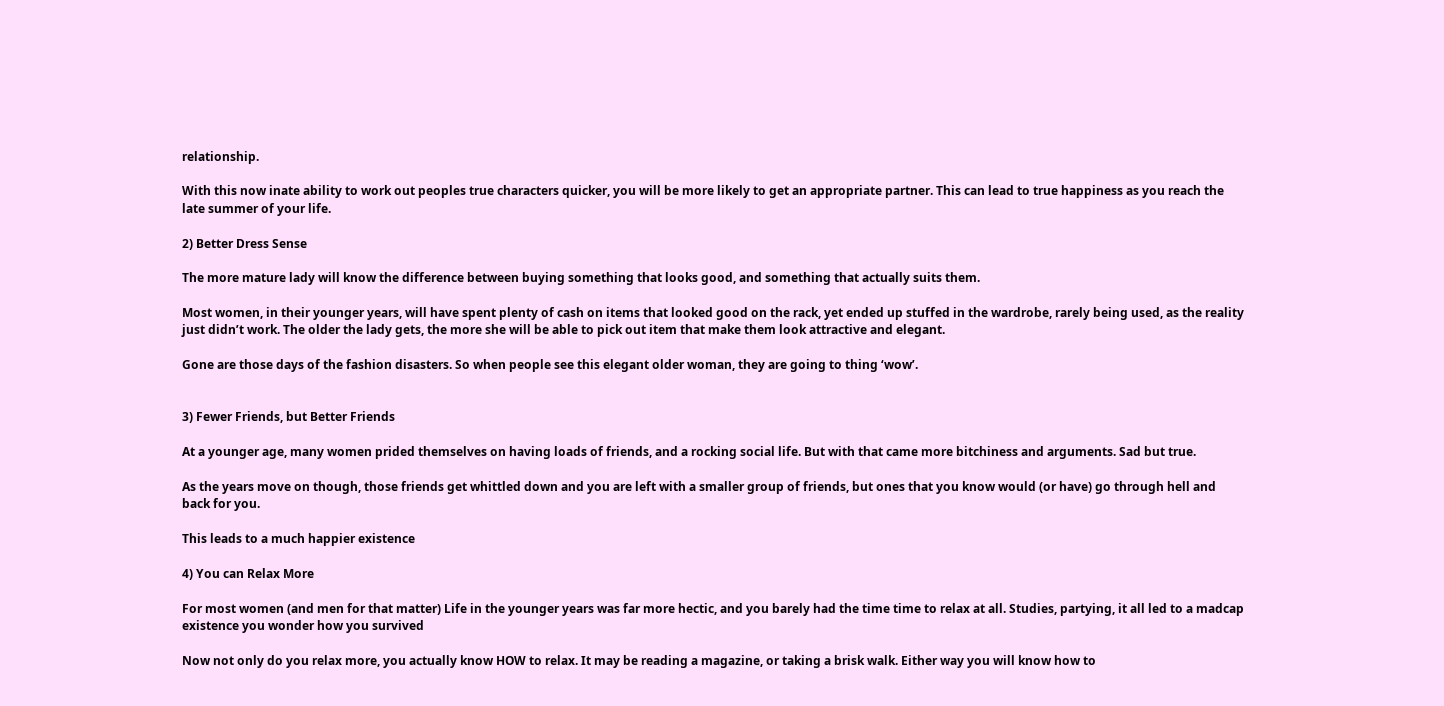relationship.

With this now inate ability to work out peoples true characters quicker, you will be more likely to get an appropriate partner. This can lead to true happiness as you reach the late summer of your life.

2) Better Dress Sense

The more mature lady will know the difference between buying something that looks good, and something that actually suits them.

Most women, in their younger years, will have spent plenty of cash on items that looked good on the rack, yet ended up stuffed in the wardrobe, rarely being used, as the reality just didn’t work. The older the lady gets, the more she will be able to pick out item that make them look attractive and elegant.

Gone are those days of the fashion disasters. So when people see this elegant older woman, they are going to thing ‘wow’.


3) Fewer Friends, but Better Friends

At a younger age, many women prided themselves on having loads of friends, and a rocking social life. But with that came more bitchiness and arguments. Sad but true.

As the years move on though, those friends get whittled down and you are left with a smaller group of friends, but ones that you know would (or have) go through hell and back for you.

This leads to a much happier existence

4) You can Relax More

For most women (and men for that matter) Life in the younger years was far more hectic, and you barely had the time time to relax at all. Studies, partying, it all led to a madcap existence you wonder how you survived

Now not only do you relax more, you actually know HOW to relax. It may be reading a magazine, or taking a brisk walk. Either way you will know how to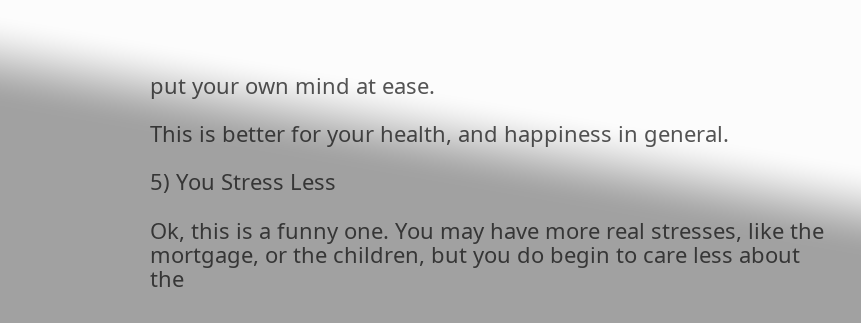put your own mind at ease.

This is better for your health, and happiness in general.

5) You Stress Less

Ok, this is a funny one. You may have more real stresses, like the mortgage, or the children, but you do begin to care less about the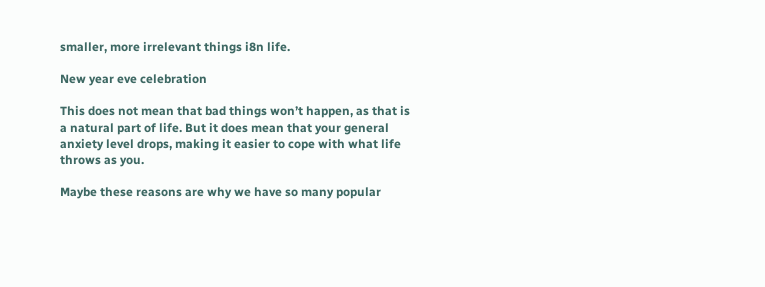smaller, more irrelevant things i8n life.

New year eve celebration

This does not mean that bad things won’t happen, as that is a natural part of life. But it does mean that your general anxiety level drops, making it easier to cope with what life throws as you.

Maybe these reasons are why we have so many popular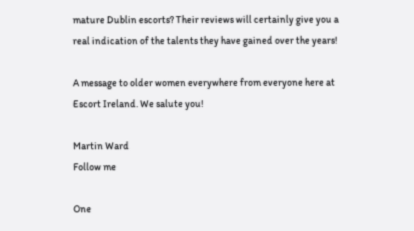mature Dublin escorts? Their reviews will certainly give you a real indication of the talents they have gained over the years!

A message to older women everywhere from everyone here at Escort Ireland. We salute you!

Martin Ward
Follow me

One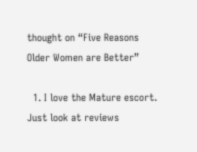thought on “Five Reasons Older Women are Better”

  1. I love the Mature escort. Just look at reviews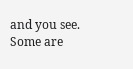and you see. Some are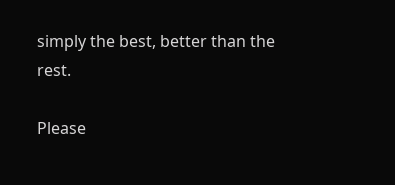simply the best, better than the rest.

Please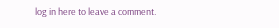log in here to leave a comment.